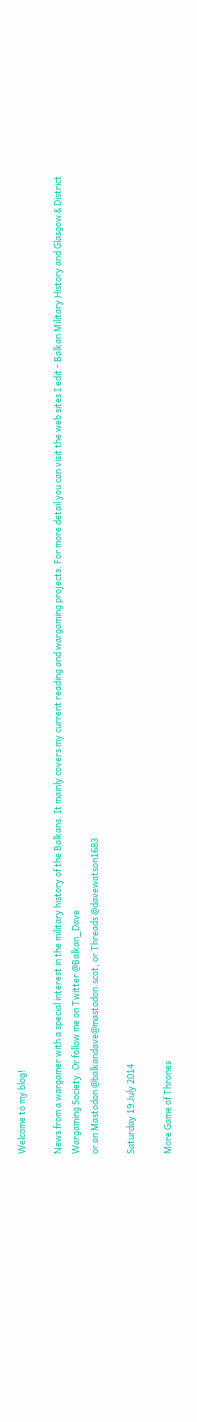Welcome to my blog!

News from a wargamer with a special interest in the military history of the Balkans. It mainly covers my current reading and wargaming projects. For more detail you can visit the web sites I edit - Balkan Military History and Glasgow & District Wargaming Society. Or follow me on Twitter @Balkan_Dave
or on Mastodon @balkandave@mastodon.scot, or Threads @davewatson1683

Saturday 19 July 2014

More Game of Thrones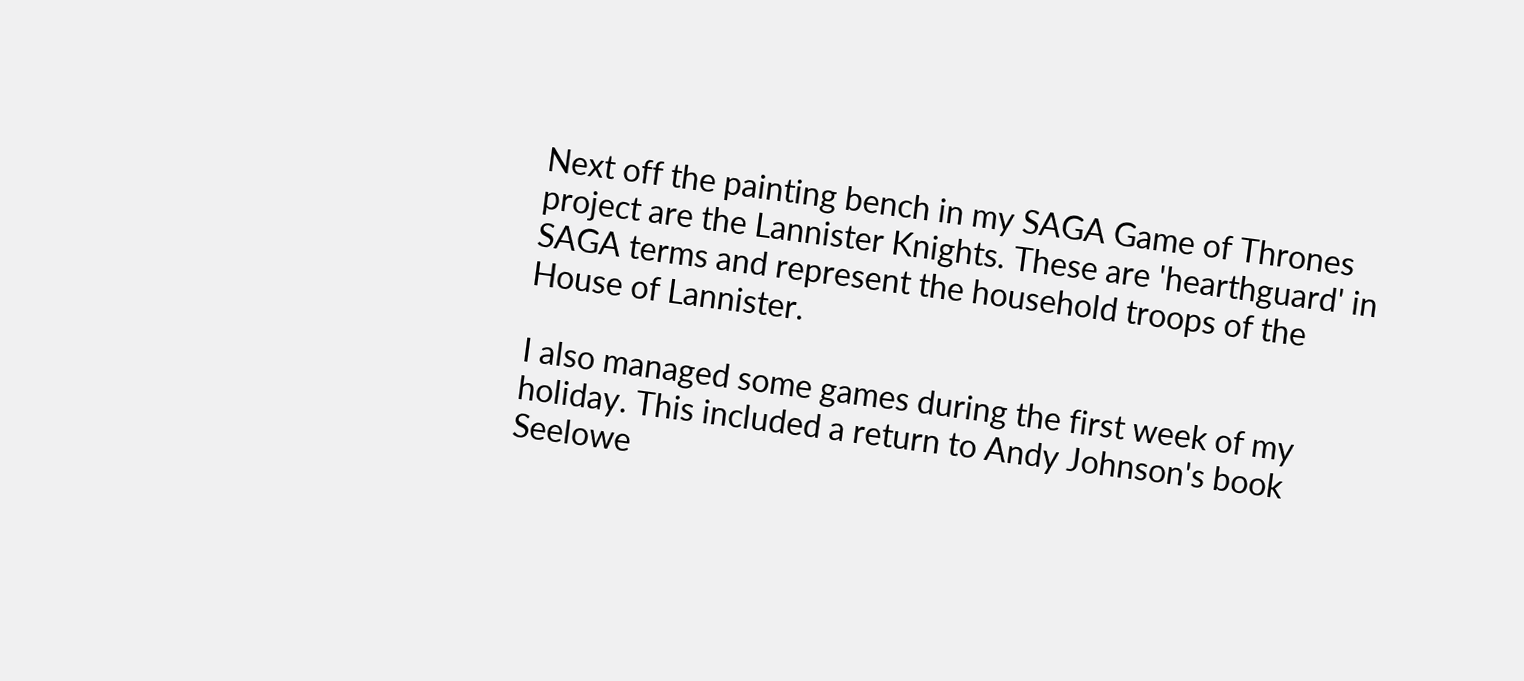Next off the painting bench in my SAGA Game of Thrones project are the Lannister Knights. These are 'hearthguard' in SAGA terms and represent the household troops of the House of Lannister.

I also managed some games during the first week of my holiday. This included a return to Andy Johnson's book Seelowe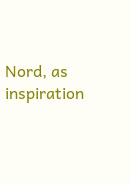Nord, as inspiration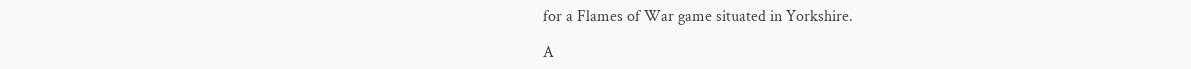for a Flames of War game situated in Yorkshire.

A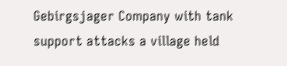Gebirgsjager Company with tank support attacks a village held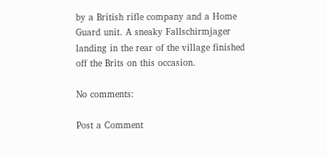by a British rifle company and a Home Guard unit. A sneaky Fallschirmjager landing in the rear of the village finished off the Brits on this occasion.

No comments:

Post a Comment